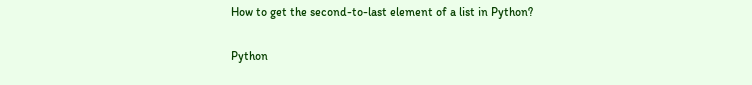How to get the second-to-last element of a list in Python?

Python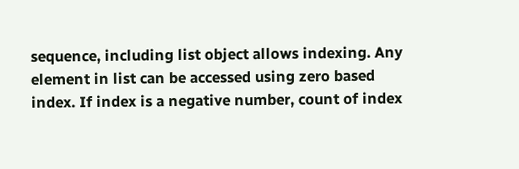sequence, including list object allows indexing. Any element in list can be accessed using zero based index. If index is a negative number, count of index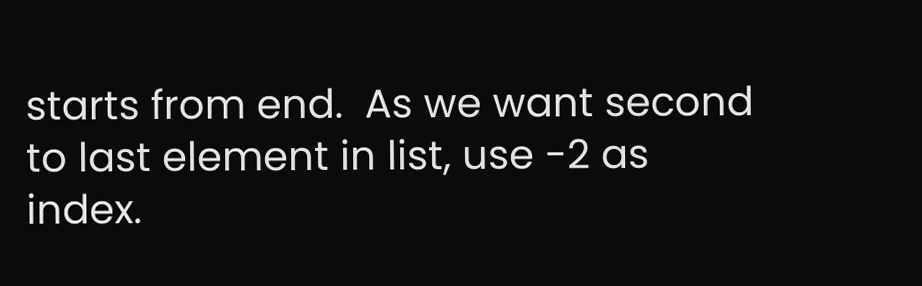starts from end.  As we want second to last element in list, use -2 as index.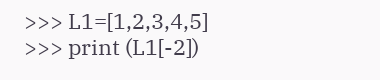>>> L1=[1,2,3,4,5]
>>> print (L1[-2])